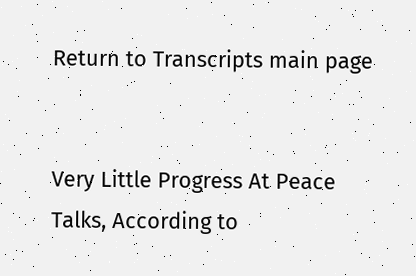Return to Transcripts main page


Very Little Progress At Peace Talks, According to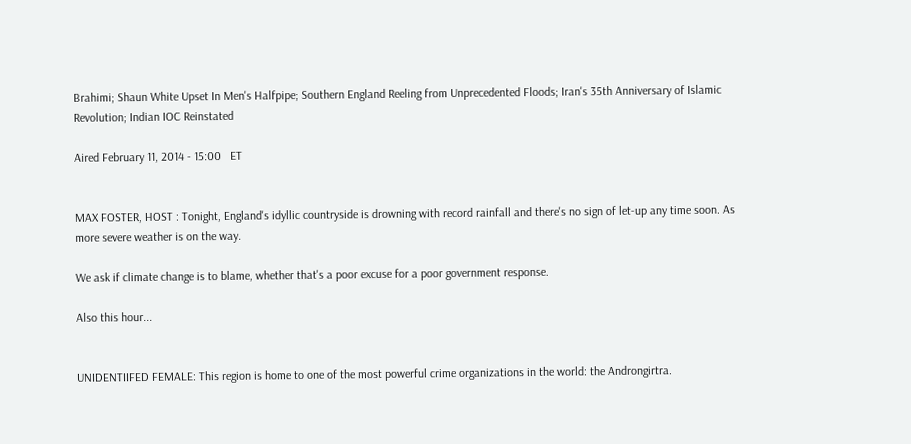Brahimi; Shaun White Upset In Men's Halfpipe; Southern England Reeling from Unprecedented Floods; Iran's 35th Anniversary of Islamic Revolution; Indian IOC Reinstated

Aired February 11, 2014 - 15:00   ET


MAX FOSTER, HOST : Tonight, England's idyllic countryside is drowning with record rainfall and there's no sign of let-up any time soon. As more severe weather is on the way.

We ask if climate change is to blame, whether that's a poor excuse for a poor government response.

Also this hour...


UNIDENTIIFED FEMALE: This region is home to one of the most powerful crime organizations in the world: the Androngirtra.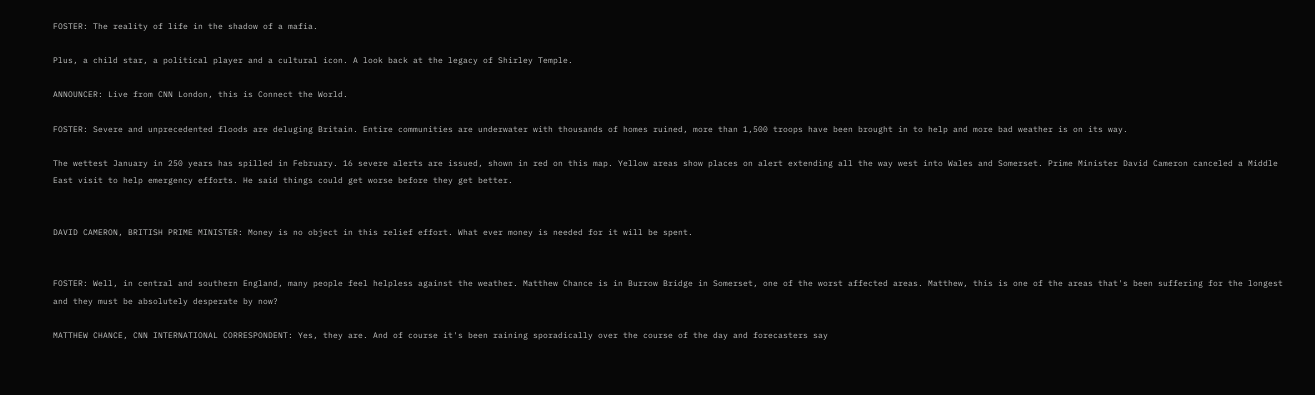FOSTER: The reality of life in the shadow of a mafia.

Plus, a child star, a political player and a cultural icon. A look back at the legacy of Shirley Temple.

ANNOUNCER: Live from CNN London, this is Connect the World.

FOSTER: Severe and unprecedented floods are deluging Britain. Entire communities are underwater with thousands of homes ruined, more than 1,500 troops have been brought in to help and more bad weather is on its way.

The wettest January in 250 years has spilled in February. 16 severe alerts are issued, shown in red on this map. Yellow areas show places on alert extending all the way west into Wales and Somerset. Prime Minister David Cameron canceled a Middle East visit to help emergency efforts. He said things could get worse before they get better.


DAVID CAMERON, BRITISH PRIME MINISTER: Money is no object in this relief effort. What ever money is needed for it will be spent.


FOSTER: Well, in central and southern England, many people feel helpless against the weather. Matthew Chance is in Burrow Bridge in Somerset, one of the worst affected areas. Matthew, this is one of the areas that's been suffering for the longest and they must be absolutely desperate by now?

MATTHEW CHANCE, CNN INTERNATIONAL CORRESPONDENT: Yes, they are. And of course it's been raining sporadically over the course of the day and forecasters say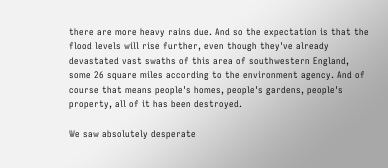there are more heavy rains due. And so the expectation is that the flood levels will rise further, even though they've already devastated vast swaths of this area of southwestern England, some 26 square miles according to the environment agency. And of course that means people's homes, people's gardens, people's property, all of it has been destroyed.

We saw absolutely desperate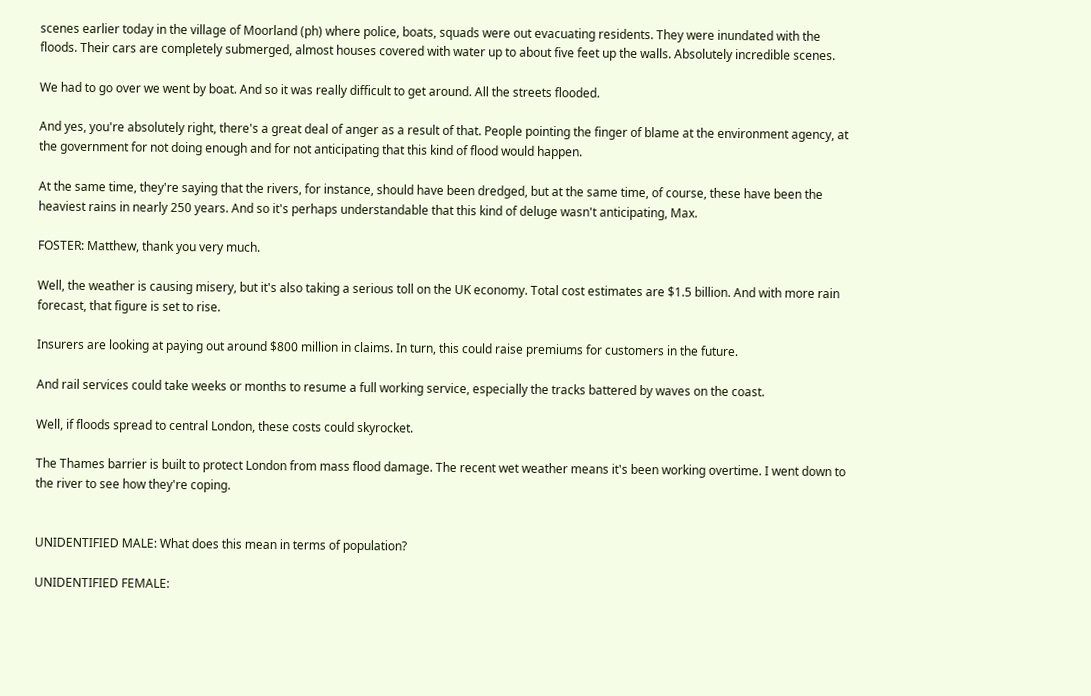scenes earlier today in the village of Moorland (ph) where police, boats, squads were out evacuating residents. They were inundated with the floods. Their cars are completely submerged, almost houses covered with water up to about five feet up the walls. Absolutely incredible scenes.

We had to go over we went by boat. And so it was really difficult to get around. All the streets flooded.

And yes, you're absolutely right, there's a great deal of anger as a result of that. People pointing the finger of blame at the environment agency, at the government for not doing enough and for not anticipating that this kind of flood would happen.

At the same time, they're saying that the rivers, for instance, should have been dredged, but at the same time, of course, these have been the heaviest rains in nearly 250 years. And so it's perhaps understandable that this kind of deluge wasn't anticipating, Max.

FOSTER: Matthew, thank you very much.

Well, the weather is causing misery, but it's also taking a serious toll on the UK economy. Total cost estimates are $1.5 billion. And with more rain forecast, that figure is set to rise.

Insurers are looking at paying out around $800 million in claims. In turn, this could raise premiums for customers in the future.

And rail services could take weeks or months to resume a full working service, especially the tracks battered by waves on the coast.

Well, if floods spread to central London, these costs could skyrocket.

The Thames barrier is built to protect London from mass flood damage. The recent wet weather means it's been working overtime. I went down to the river to see how they're coping.


UNIDENTIFIED MALE: What does this mean in terms of population?

UNIDENTIFIED FEMALE: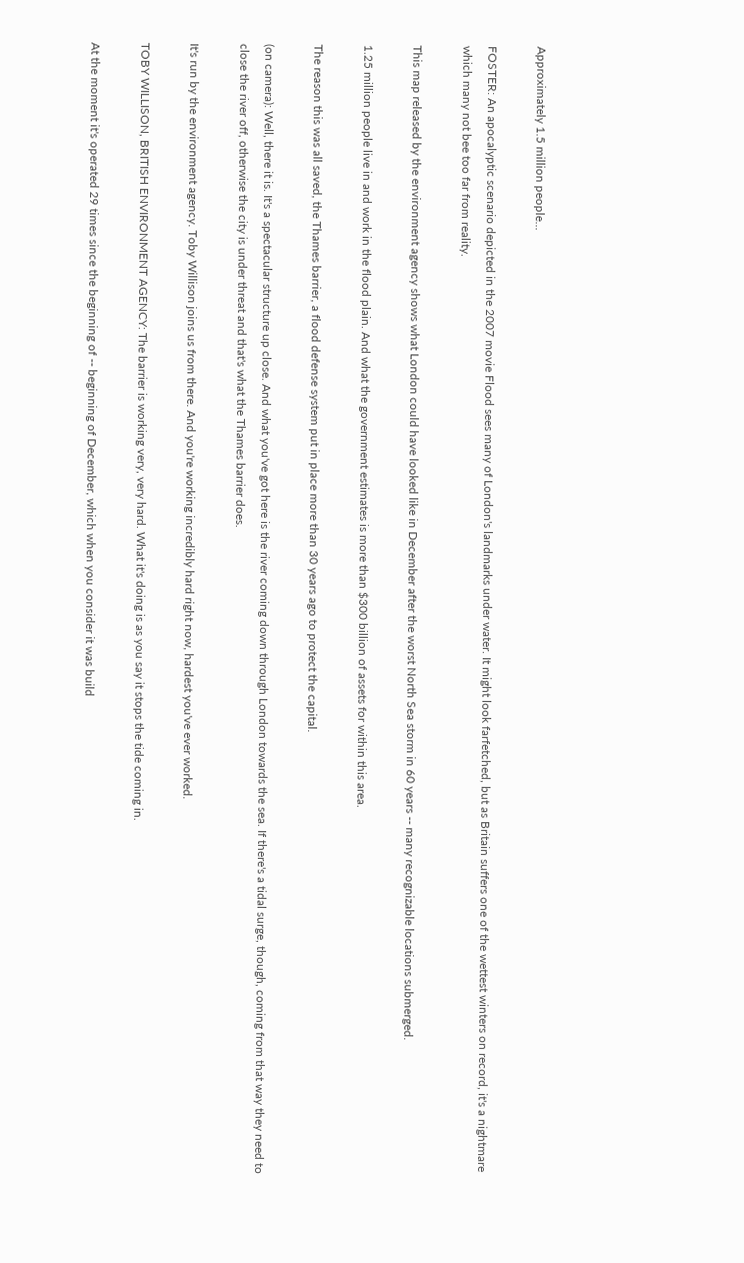Approximately 1.5 million people...

FOSTER: An apocalyptic scenario depicted in the 2007 movie Flood sees many of London's landmarks under water. It might look farfetched, but as Britain suffers one of the wettest winters on record, it's a nightmare which many not bee too far from reality.

This map released by the environment agency shows what London could have looked like in December after the worst North Sea storm in 60 years -- many recognizable locations submerged.

1.25 million people live in and work in the flood plain. And what the government estimates is more than $300 billion of assets for within this area.

The reason this was all saved, the Thames barrier, a flood defense system put in place more than 30 years ago to protect the capital.

(on camera): Well, there it is. It's a spectacular structure up close. And what you've got here is the river coming down through London towards the sea. If there's a tidal surge, though, coming from that way they need to close the river off, otherwise the city is under threat and that's what the Thames barrier does.

It's run by the environment agency. Toby Willison joins us from there. And you're working incredibly hard right now, hardest you've ever worked.

TOBY WILLISON, BRITISH ENVIRONMENT AGENCY: The barrier is working very, very hard. What it's doing is as you say it stops the tide coming in.

At the moment it's operated 29 times since the beginning of -- beginning of December, which when you consider it was build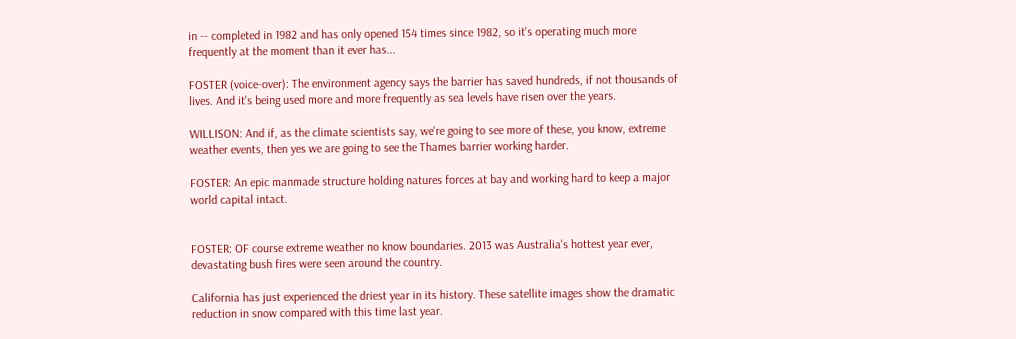in -- completed in 1982 and has only opened 154 times since 1982, so it's operating much more frequently at the moment than it ever has...

FOSTER (voice-over): The environment agency says the barrier has saved hundreds, if not thousands of lives. And it's being used more and more frequently as sea levels have risen over the years.

WILLISON: And if, as the climate scientists say, we're going to see more of these, you know, extreme weather events, then yes we are going to see the Thames barrier working harder.

FOSTER: An epic manmade structure holding natures forces at bay and working hard to keep a major world capital intact.


FOSTER: OF course extreme weather no know boundaries. 2013 was Australia's hottest year ever, devastating bush fires were seen around the country.

California has just experienced the driest year in its history. These satellite images show the dramatic reduction in snow compared with this time last year.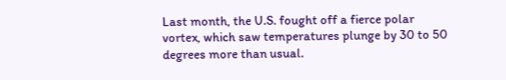Last month, the U.S. fought off a fierce polar vortex, which saw temperatures plunge by 30 to 50 degrees more than usual.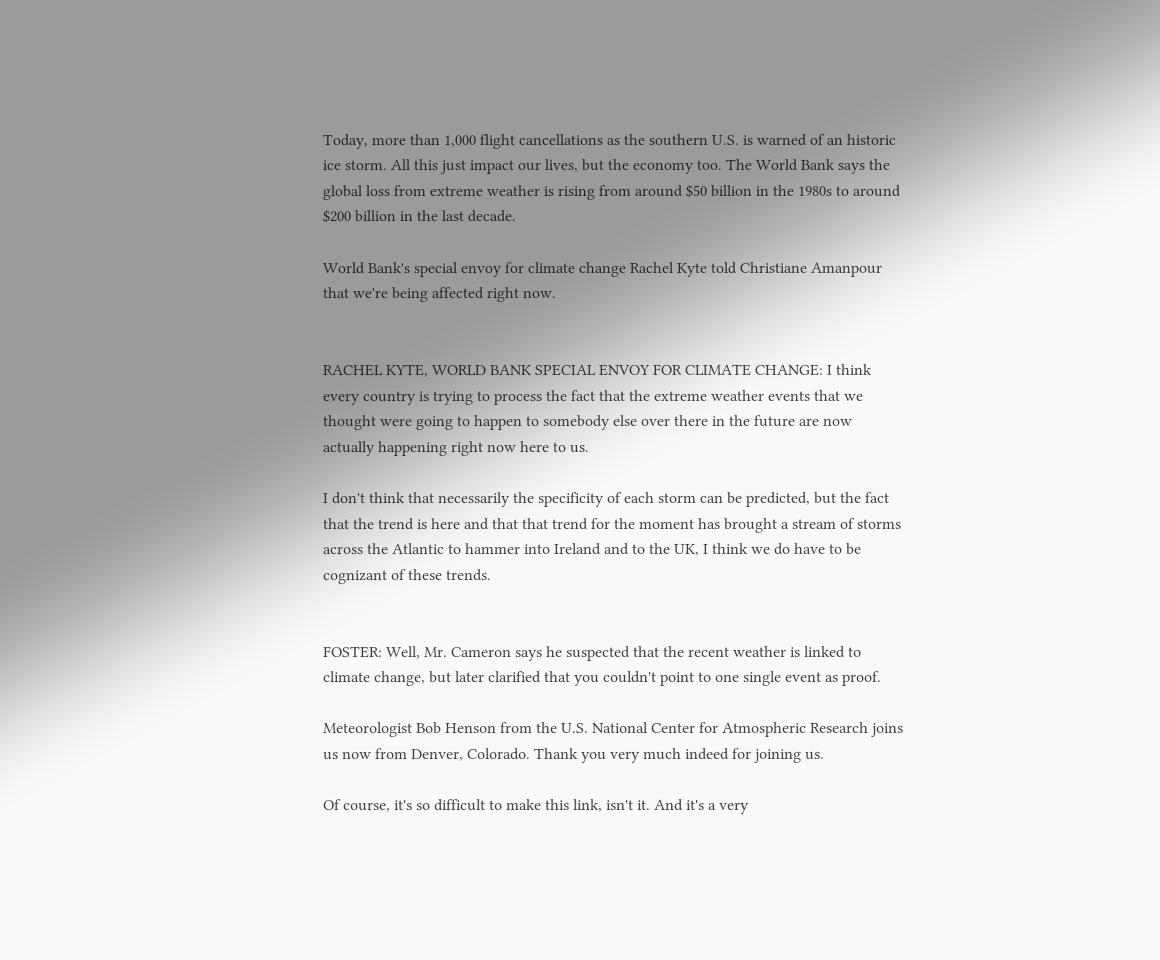Today, more than 1,000 flight cancellations as the southern U.S. is warned of an historic ice storm. All this just impact our lives, but the economy too. The World Bank says the global loss from extreme weather is rising from around $50 billion in the 1980s to around $200 billion in the last decade.

World Bank's special envoy for climate change Rachel Kyte told Christiane Amanpour that we're being affected right now.


RACHEL KYTE, WORLD BANK SPECIAL ENVOY FOR CLIMATE CHANGE: I think every country is trying to process the fact that the extreme weather events that we thought were going to happen to somebody else over there in the future are now actually happening right now here to us.

I don't think that necessarily the specificity of each storm can be predicted, but the fact that the trend is here and that that trend for the moment has brought a stream of storms across the Atlantic to hammer into Ireland and to the UK, I think we do have to be cognizant of these trends.


FOSTER: Well, Mr. Cameron says he suspected that the recent weather is linked to climate change, but later clarified that you couldn't point to one single event as proof.

Meteorologist Bob Henson from the U.S. National Center for Atmospheric Research joins us now from Denver, Colorado. Thank you very much indeed for joining us.

Of course, it's so difficult to make this link, isn't it. And it's a very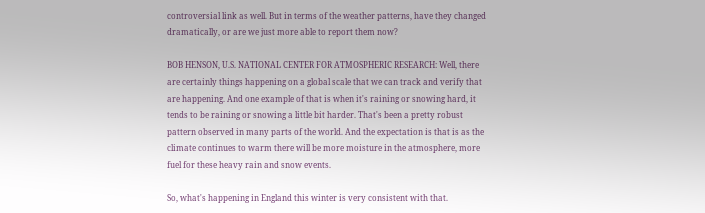controversial link as well. But in terms of the weather patterns, have they changed dramatically, or are we just more able to report them now?

BOB HENSON, U.S. NATIONAL CENTER FOR ATMOSPHERIC RESEARCH: Well, there are certainly things happening on a global scale that we can track and verify that are happening. And one example of that is when it's raining or snowing hard, it tends to be raining or snowing a little bit harder. That's been a pretty robust pattern observed in many parts of the world. And the expectation is that is as the climate continues to warm there will be more moisture in the atmosphere, more fuel for these heavy rain and snow events.

So, what's happening in England this winter is very consistent with that.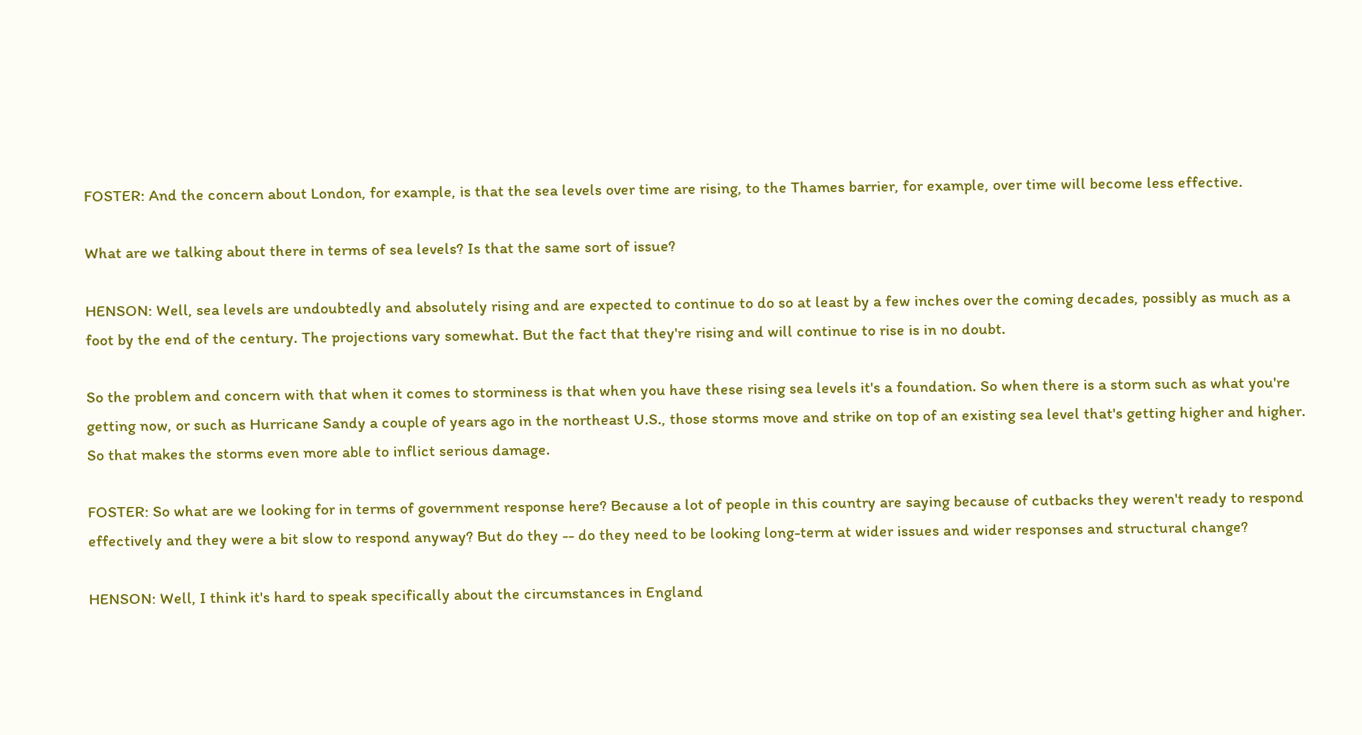FOSTER: And the concern about London, for example, is that the sea levels over time are rising, to the Thames barrier, for example, over time will become less effective.

What are we talking about there in terms of sea levels? Is that the same sort of issue?

HENSON: Well, sea levels are undoubtedly and absolutely rising and are expected to continue to do so at least by a few inches over the coming decades, possibly as much as a foot by the end of the century. The projections vary somewhat. But the fact that they're rising and will continue to rise is in no doubt.

So the problem and concern with that when it comes to storminess is that when you have these rising sea levels it's a foundation. So when there is a storm such as what you're getting now, or such as Hurricane Sandy a couple of years ago in the northeast U.S., those storms move and strike on top of an existing sea level that's getting higher and higher. So that makes the storms even more able to inflict serious damage.

FOSTER: So what are we looking for in terms of government response here? Because a lot of people in this country are saying because of cutbacks they weren't ready to respond effectively and they were a bit slow to respond anyway? But do they -- do they need to be looking long-term at wider issues and wider responses and structural change?

HENSON: Well, I think it's hard to speak specifically about the circumstances in England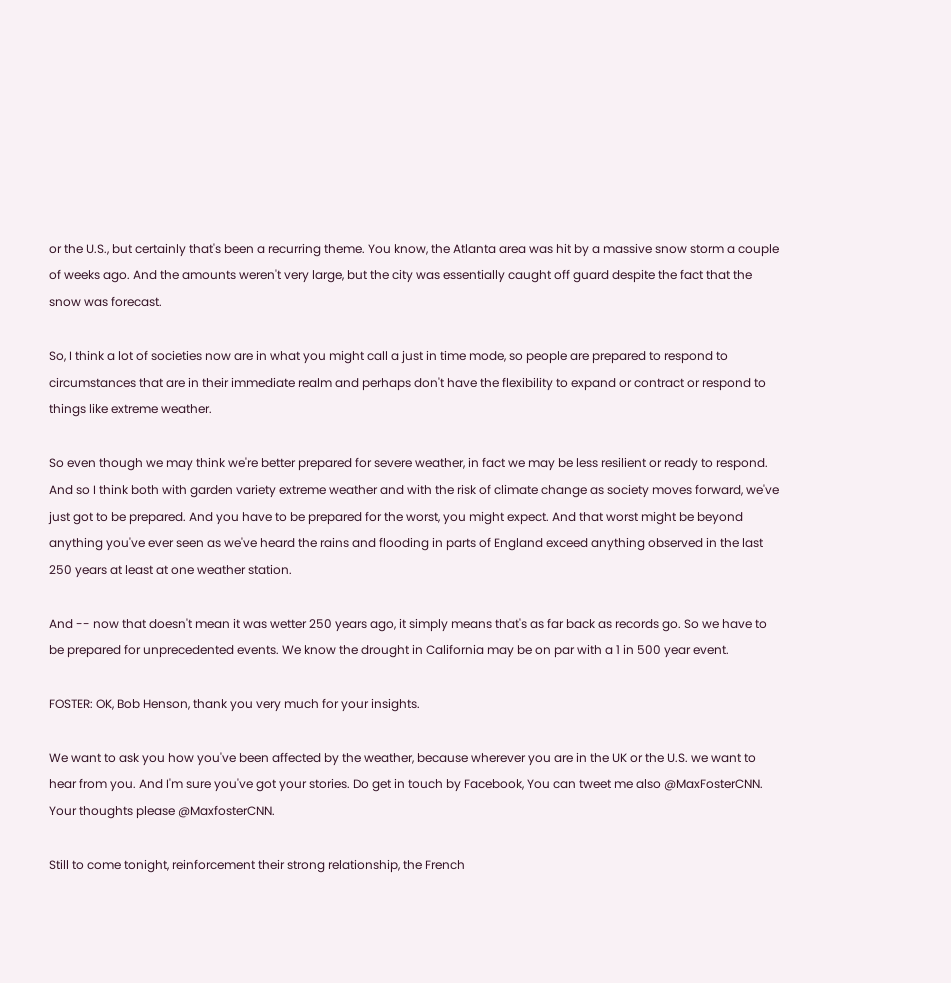or the U.S., but certainly that's been a recurring theme. You know, the Atlanta area was hit by a massive snow storm a couple of weeks ago. And the amounts weren't very large, but the city was essentially caught off guard despite the fact that the snow was forecast.

So, I think a lot of societies now are in what you might call a just in time mode, so people are prepared to respond to circumstances that are in their immediate realm and perhaps don't have the flexibility to expand or contract or respond to things like extreme weather.

So even though we may think we're better prepared for severe weather, in fact we may be less resilient or ready to respond. And so I think both with garden variety extreme weather and with the risk of climate change as society moves forward, we've just got to be prepared. And you have to be prepared for the worst, you might expect. And that worst might be beyond anything you've ever seen as we've heard the rains and flooding in parts of England exceed anything observed in the last 250 years at least at one weather station.

And -- now that doesn't mean it was wetter 250 years ago, it simply means that's as far back as records go. So we have to be prepared for unprecedented events. We know the drought in California may be on par with a 1 in 500 year event.

FOSTER: OK, Bob Henson, thank you very much for your insights.

We want to ask you how you've been affected by the weather, because wherever you are in the UK or the U.S. we want to hear from you. And I'm sure you've got your stories. Do get in touch by Facebook, You can tweet me also @MaxFosterCNN. Your thoughts please @MaxfosterCNN.

Still to come tonight, reinforcement their strong relationship, the French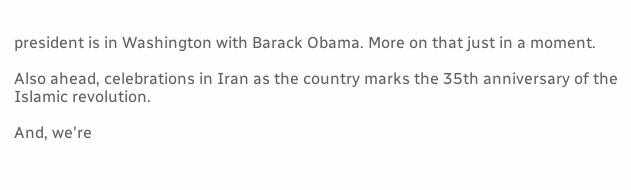president is in Washington with Barack Obama. More on that just in a moment.

Also ahead, celebrations in Iran as the country marks the 35th anniversary of the Islamic revolution.

And, we're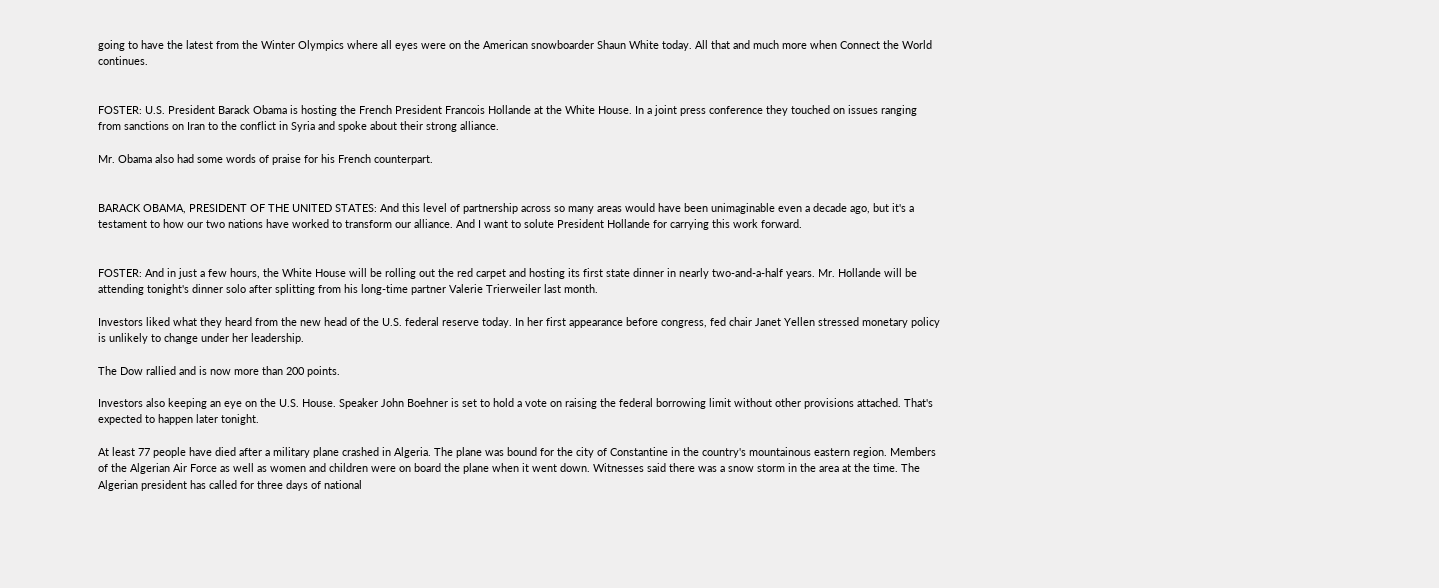going to have the latest from the Winter Olympics where all eyes were on the American snowboarder Shaun White today. All that and much more when Connect the World continues.


FOSTER: U.S. President Barack Obama is hosting the French President Francois Hollande at the White House. In a joint press conference they touched on issues ranging from sanctions on Iran to the conflict in Syria and spoke about their strong alliance.

Mr. Obama also had some words of praise for his French counterpart.


BARACK OBAMA, PRESIDENT OF THE UNITED STATES: And this level of partnership across so many areas would have been unimaginable even a decade ago, but it's a testament to how our two nations have worked to transform our alliance. And I want to solute President Hollande for carrying this work forward.


FOSTER: And in just a few hours, the White House will be rolling out the red carpet and hosting its first state dinner in nearly two-and-a-half years. Mr. Hollande will be attending tonight's dinner solo after splitting from his long-time partner Valerie Trierweiler last month.

Investors liked what they heard from the new head of the U.S. federal reserve today. In her first appearance before congress, fed chair Janet Yellen stressed monetary policy is unlikely to change under her leadership.

The Dow rallied and is now more than 200 points.

Investors also keeping an eye on the U.S. House. Speaker John Boehner is set to hold a vote on raising the federal borrowing limit without other provisions attached. That's expected to happen later tonight.

At least 77 people have died after a military plane crashed in Algeria. The plane was bound for the city of Constantine in the country's mountainous eastern region. Members of the Algerian Air Force as well as women and children were on board the plane when it went down. Witnesses said there was a snow storm in the area at the time. The Algerian president has called for three days of national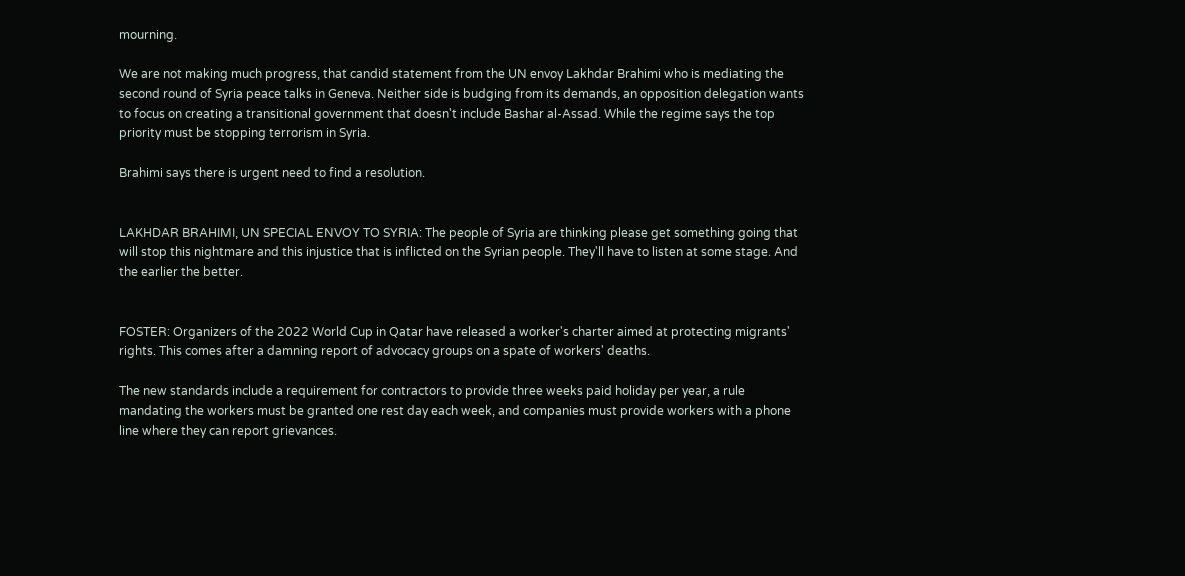mourning.

We are not making much progress, that candid statement from the UN envoy Lakhdar Brahimi who is mediating the second round of Syria peace talks in Geneva. Neither side is budging from its demands, an opposition delegation wants to focus on creating a transitional government that doesn't include Bashar al-Assad. While the regime says the top priority must be stopping terrorism in Syria.

Brahimi says there is urgent need to find a resolution.


LAKHDAR BRAHIMI, UN SPECIAL ENVOY TO SYRIA: The people of Syria are thinking please get something going that will stop this nightmare and this injustice that is inflicted on the Syrian people. They'll have to listen at some stage. And the earlier the better.


FOSTER: Organizers of the 2022 World Cup in Qatar have released a worker's charter aimed at protecting migrants' rights. This comes after a damning report of advocacy groups on a spate of workers' deaths.

The new standards include a requirement for contractors to provide three weeks paid holiday per year, a rule mandating the workers must be granted one rest day each week, and companies must provide workers with a phone line where they can report grievances.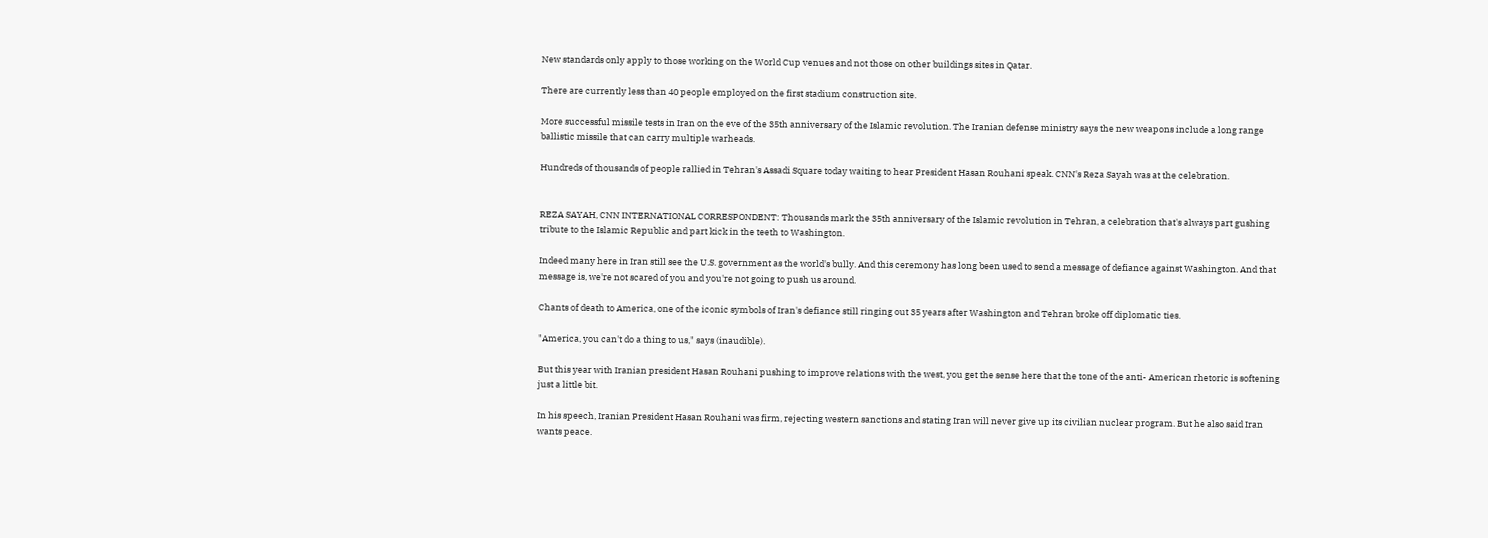New standards only apply to those working on the World Cup venues and not those on other buildings sites in Qatar.

There are currently less than 40 people employed on the first stadium construction site.

More successful missile tests in Iran on the eve of the 35th anniversary of the Islamic revolution. The Iranian defense ministry says the new weapons include a long range ballistic missile that can carry multiple warheads.

Hundreds of thousands of people rallied in Tehran's Assadi Square today waiting to hear President Hasan Rouhani speak. CNN's Reza Sayah was at the celebration.


REZA SAYAH, CNN INTERNATIONAL CORRESPONDENT: Thousands mark the 35th anniversary of the Islamic revolution in Tehran, a celebration that's always part gushing tribute to the Islamic Republic and part kick in the teeth to Washington.

Indeed many here in Iran still see the U.S. government as the world's bully. And this ceremony has long been used to send a message of defiance against Washington. And that message is, we're not scared of you and you're not going to push us around.

Chants of death to America, one of the iconic symbols of Iran's defiance still ringing out 35 years after Washington and Tehran broke off diplomatic ties.

"America, you can't do a thing to us," says (inaudible).

But this year with Iranian president Hasan Rouhani pushing to improve relations with the west, you get the sense here that the tone of the anti- American rhetoric is softening just a little bit.

In his speech, Iranian President Hasan Rouhani was firm, rejecting western sanctions and stating Iran will never give up its civilian nuclear program. But he also said Iran wants peace.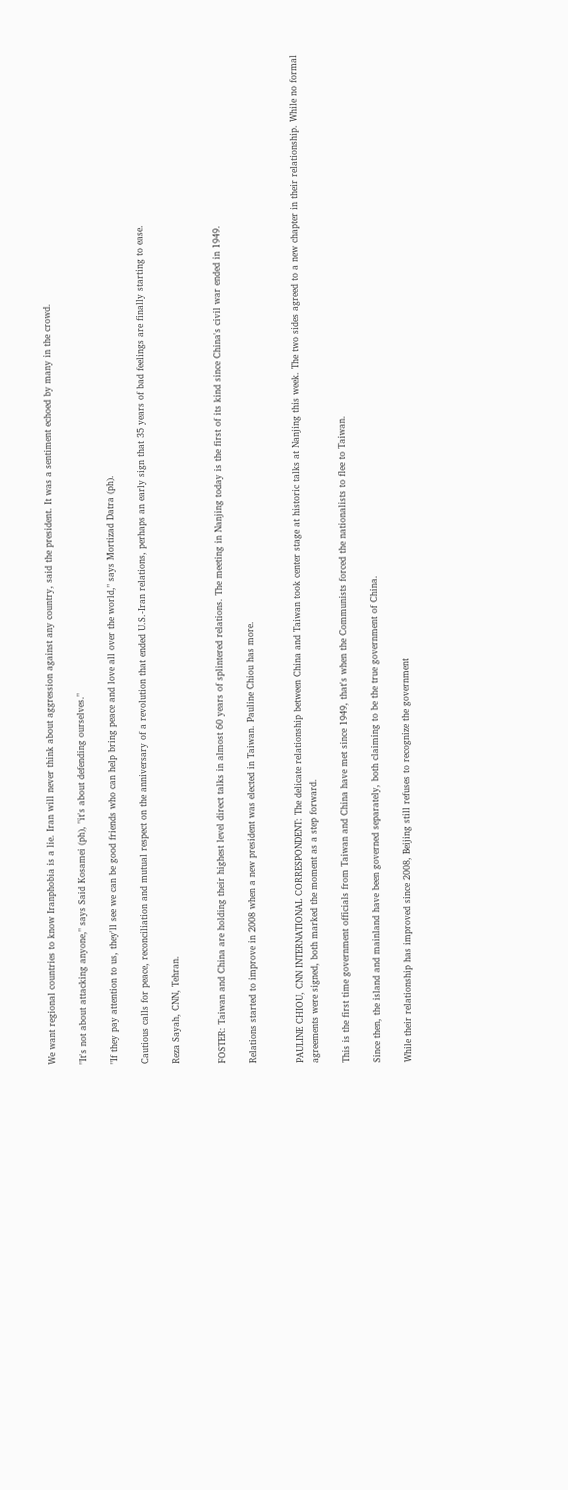We want regional countries to know Iranphobia is a lie. Iran will never think about aggression against any country, said the president. It was a sentiment echoed by many in the crowd.

"It's not about attacking anyone," says Said Kosamei (ph), "it's about defending ourselves."

"If they pay attention to us, they'll see we can be good friends who can help bring peace and love all over the world," says Mortizad Datra (ph).

Cautious calls for peace, reconciliation and mutual respect on the anniversary of a revolution that ended U.S.-Iran relations, perhaps an early sign that 35 years of bad feelings are finally starting to ease.

Reza Sayah, CNN, Tehran.


FOSTER: Taiwan and China are holding their highest level direct talks in almost 60 years of splintered relations. The meeting in Nanjing today is the first of its kind since China's civil war ended in 1949.

Relations started to improve in 2008 when a new president was elected in Taiwan. Pauline Chiou has more.


PAULINE CHIOU, CNN INTERNATIONAL CORRESPONDENT: The delicate relationship between China and Taiwan took center stage at historic talks at Nanjing this week. The two sides agreed to a new chapter in their relationship. While no formal agreements were signed, both marked the moment as a step forward.

This is the first time government officials from Taiwan and China have met since 1949, that's when the Communists forced the nationalists to flee to Taiwan.

Since then, the island and mainland have been governed separately, both claiming to be the true government of China.

While their relationship has improved since 2008, Beijing still refuses to recognize the government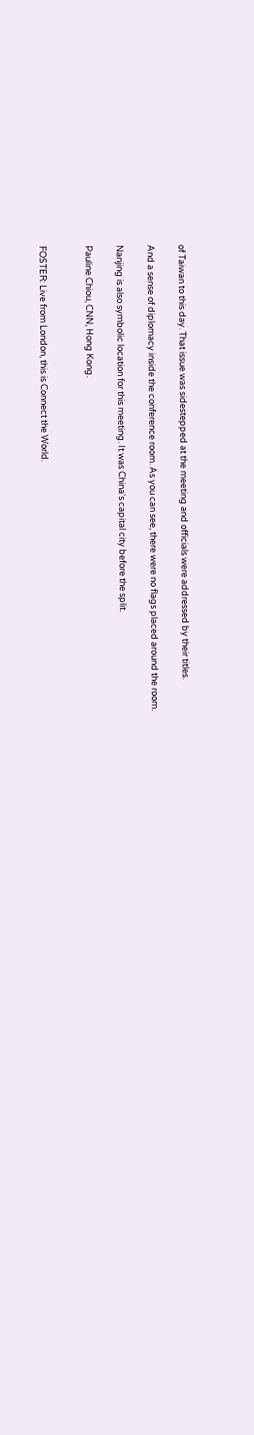of Taiwan to this day. That issue was sidestepped at the meeting and officials were addressed by their titles.

And a sense of diplomacy inside the conference room. As you can see, there were no flags placed around the room.

Nanjing is also symbolic location for this meeting. It was China's capital city before the split.

Pauline Chiou, CNN, Hong Kong.


FOSTER: Live from London, this is Connect the World.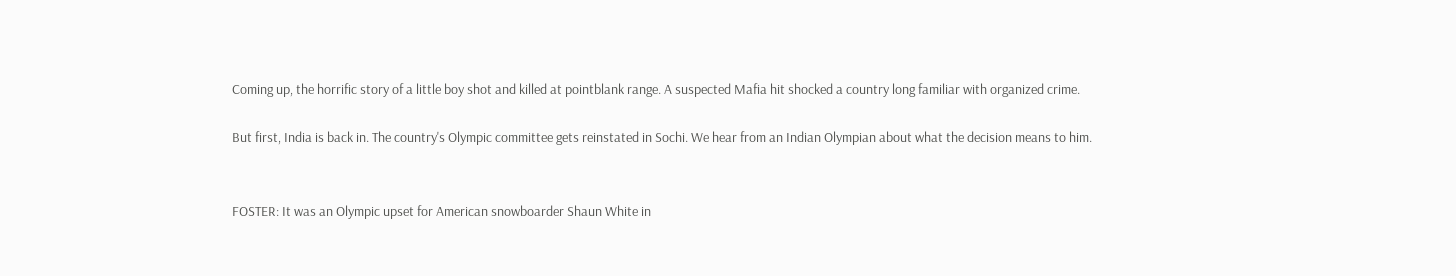Coming up, the horrific story of a little boy shot and killed at pointblank range. A suspected Mafia hit shocked a country long familiar with organized crime.

But first, India is back in. The country's Olympic committee gets reinstated in Sochi. We hear from an Indian Olympian about what the decision means to him.


FOSTER: It was an Olympic upset for American snowboarder Shaun White in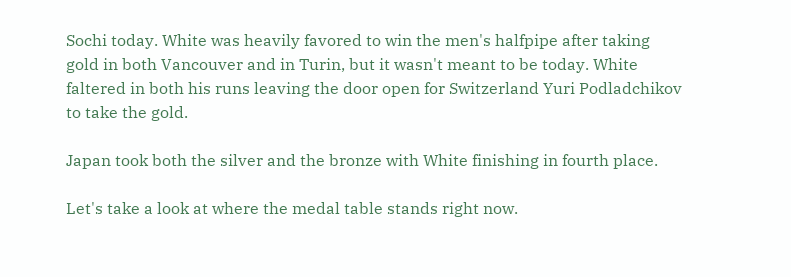Sochi today. White was heavily favored to win the men's halfpipe after taking gold in both Vancouver and in Turin, but it wasn't meant to be today. White faltered in both his runs leaving the door open for Switzerland Yuri Podladchikov to take the gold.

Japan took both the silver and the bronze with White finishing in fourth place.

Let's take a look at where the medal table stands right now.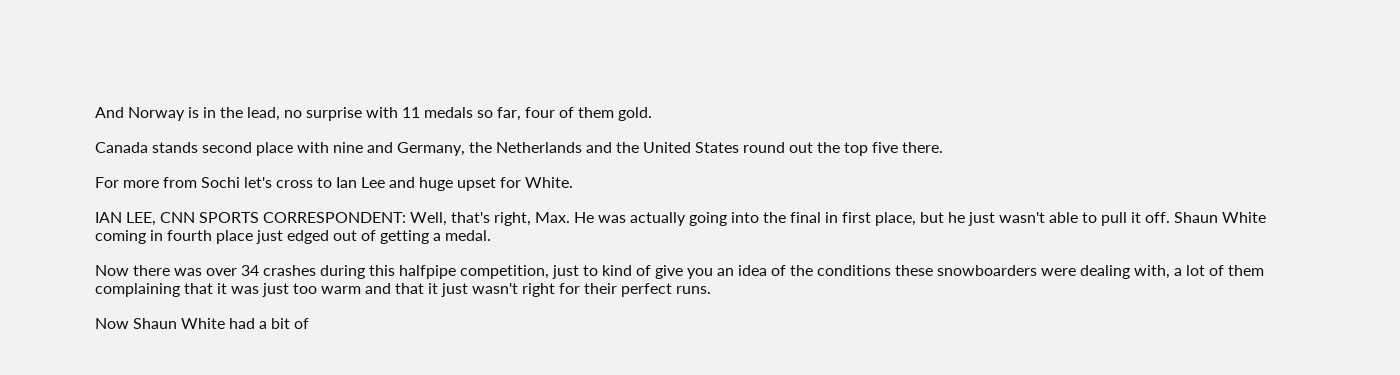And Norway is in the lead, no surprise with 11 medals so far, four of them gold.

Canada stands second place with nine and Germany, the Netherlands and the United States round out the top five there.

For more from Sochi let's cross to Ian Lee and huge upset for White.

IAN LEE, CNN SPORTS CORRESPONDENT: Well, that's right, Max. He was actually going into the final in first place, but he just wasn't able to pull it off. Shaun White coming in fourth place just edged out of getting a medal.

Now there was over 34 crashes during this halfpipe competition, just to kind of give you an idea of the conditions these snowboarders were dealing with, a lot of them complaining that it was just too warm and that it just wasn't right for their perfect runs.

Now Shaun White had a bit of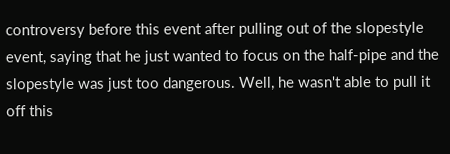controversy before this event after pulling out of the slopestyle event, saying that he just wanted to focus on the half-pipe and the slopestyle was just too dangerous. Well, he wasn't able to pull it off this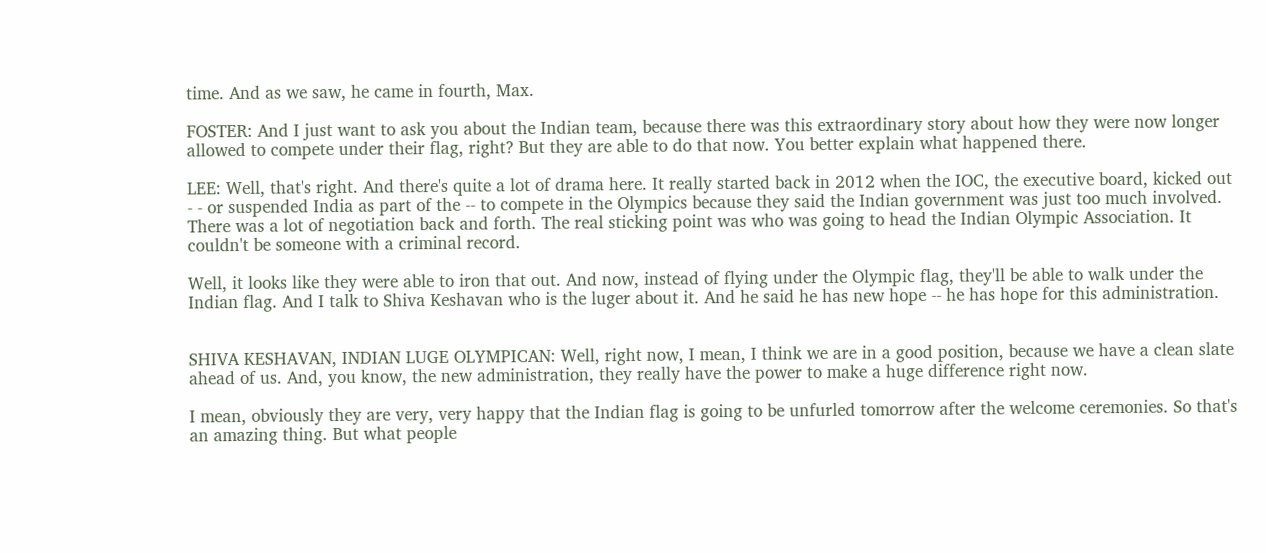time. And as we saw, he came in fourth, Max.

FOSTER: And I just want to ask you about the Indian team, because there was this extraordinary story about how they were now longer allowed to compete under their flag, right? But they are able to do that now. You better explain what happened there.

LEE: Well, that's right. And there's quite a lot of drama here. It really started back in 2012 when the IOC, the executive board, kicked out - - or suspended India as part of the -- to compete in the Olympics because they said the Indian government was just too much involved. There was a lot of negotiation back and forth. The real sticking point was who was going to head the Indian Olympic Association. It couldn't be someone with a criminal record.

Well, it looks like they were able to iron that out. And now, instead of flying under the Olympic flag, they'll be able to walk under the Indian flag. And I talk to Shiva Keshavan who is the luger about it. And he said he has new hope -- he has hope for this administration.


SHIVA KESHAVAN, INDIAN LUGE OLYMPICAN: Well, right now, I mean, I think we are in a good position, because we have a clean slate ahead of us. And, you know, the new administration, they really have the power to make a huge difference right now.

I mean, obviously they are very, very happy that the Indian flag is going to be unfurled tomorrow after the welcome ceremonies. So that's an amazing thing. But what people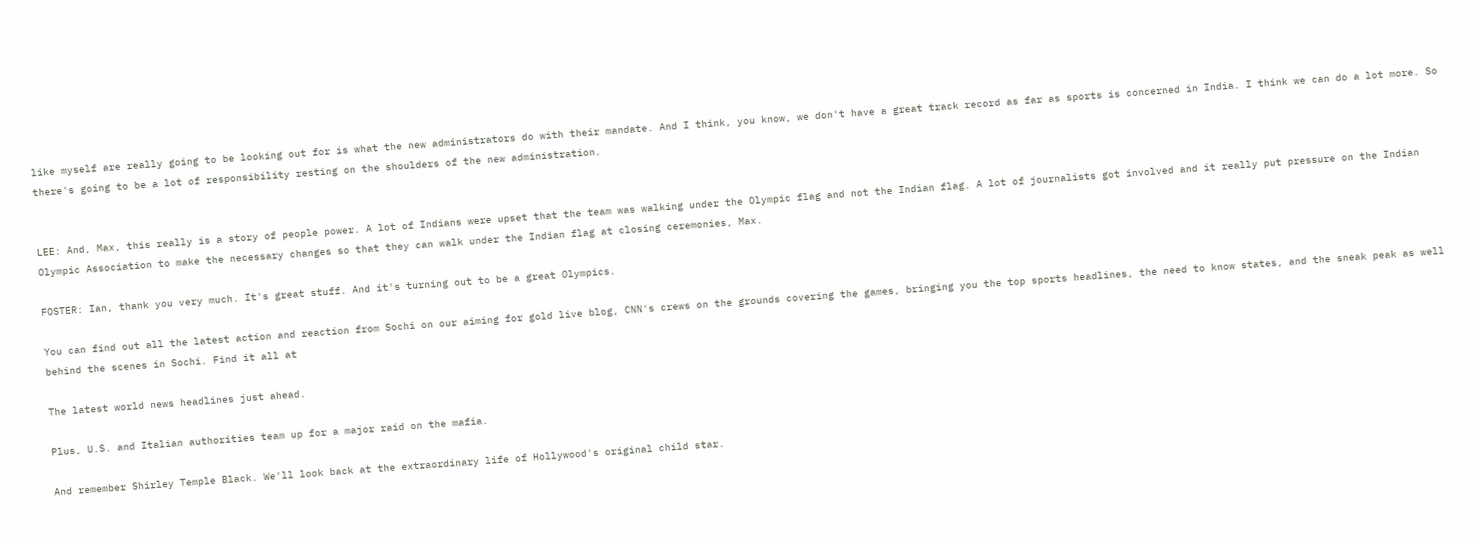like myself are really going to be looking out for is what the new administrators do with their mandate. And I think, you know, we don't have a great track record as far as sports is concerned in India. I think we can do a lot more. So there's going to be a lot of responsibility resting on the shoulders of the new administration.


LEE: And, Max, this really is a story of people power. A lot of Indians were upset that the team was walking under the Olympic flag and not the Indian flag. A lot of journalists got involved and it really put pressure on the Indian Olympic Association to make the necessary changes so that they can walk under the Indian flag at closing ceremonies, Max.

FOSTER: Ian, thank you very much. It's great stuff. And it's turning out to be a great Olympics.

You can find out all the latest action and reaction from Sochi on our aiming for gold live blog, CNN's crews on the grounds covering the games, bringing you the top sports headlines, the need to know states, and the sneak peak as well behind the scenes in Sochi. Find it all at

The latest world news headlines just ahead.

Plus, U.S. and Italian authorities team up for a major raid on the mafia.

And remember Shirley Temple Black. We'll look back at the extraordinary life of Hollywood's original child star.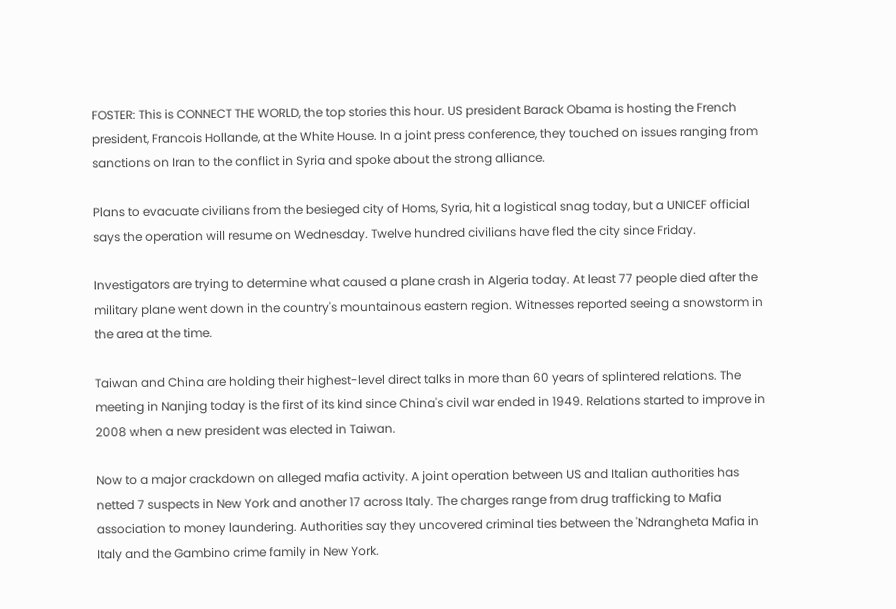FOSTER: This is CONNECT THE WORLD, the top stories this hour. US president Barack Obama is hosting the French president, Francois Hollande, at the White House. In a joint press conference, they touched on issues ranging from sanctions on Iran to the conflict in Syria and spoke about the strong alliance.

Plans to evacuate civilians from the besieged city of Homs, Syria, hit a logistical snag today, but a UNICEF official says the operation will resume on Wednesday. Twelve hundred civilians have fled the city since Friday.

Investigators are trying to determine what caused a plane crash in Algeria today. At least 77 people died after the military plane went down in the country's mountainous eastern region. Witnesses reported seeing a snowstorm in the area at the time.

Taiwan and China are holding their highest-level direct talks in more than 60 years of splintered relations. The meeting in Nanjing today is the first of its kind since China's civil war ended in 1949. Relations started to improve in 2008 when a new president was elected in Taiwan.

Now to a major crackdown on alleged mafia activity. A joint operation between US and Italian authorities has netted 7 suspects in New York and another 17 across Italy. The charges range from drug trafficking to Mafia association to money laundering. Authorities say they uncovered criminal ties between the 'Ndrangheta Mafia in Italy and the Gambino crime family in New York.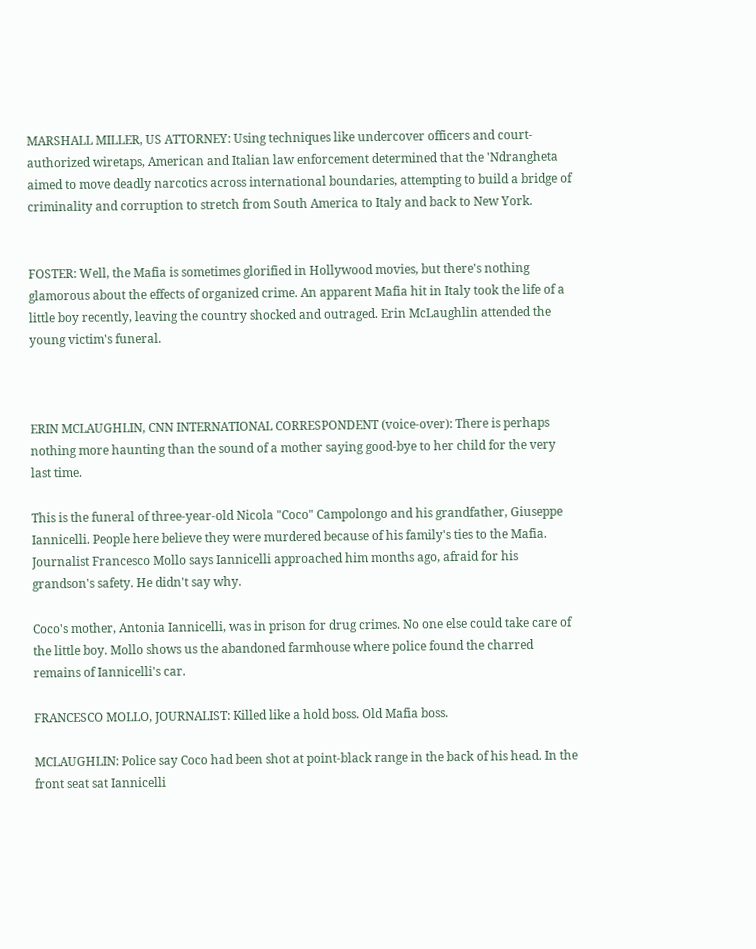MARSHALL MILLER, US ATTORNEY: Using techniques like undercover officers and court-authorized wiretaps, American and Italian law enforcement determined that the 'Ndrangheta aimed to move deadly narcotics across international boundaries, attempting to build a bridge of criminality and corruption to stretch from South America to Italy and back to New York.


FOSTER: Well, the Mafia is sometimes glorified in Hollywood movies, but there's nothing glamorous about the effects of organized crime. An apparent Mafia hit in Italy took the life of a little boy recently, leaving the country shocked and outraged. Erin McLaughlin attended the young victim's funeral.



ERIN MCLAUGHLIN, CNN INTERNATIONAL CORRESPONDENT (voice-over): There is perhaps nothing more haunting than the sound of a mother saying good-bye to her child for the very last time.

This is the funeral of three-year-old Nicola "Coco" Campolongo and his grandfather, Giuseppe Iannicelli. People here believe they were murdered because of his family's ties to the Mafia. Journalist Francesco Mollo says Iannicelli approached him months ago, afraid for his grandson's safety. He didn't say why.

Coco's mother, Antonia Iannicelli, was in prison for drug crimes. No one else could take care of the little boy. Mollo shows us the abandoned farmhouse where police found the charred remains of Iannicelli's car.

FRANCESCO MOLLO, JOURNALIST: Killed like a hold boss. Old Mafia boss.

MCLAUGHLIN: Police say Coco had been shot at point-black range in the back of his head. In the front seat sat Iannicelli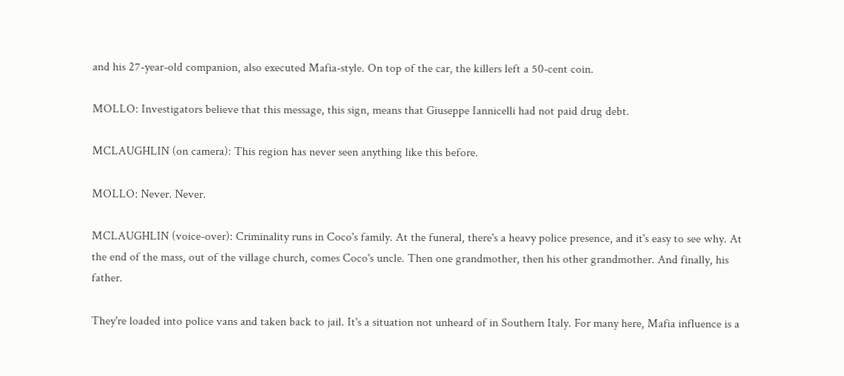and his 27-year-old companion, also executed Mafia-style. On top of the car, the killers left a 50-cent coin.

MOLLO: Investigators believe that this message, this sign, means that Giuseppe Iannicelli had not paid drug debt.

MCLAUGHLIN (on camera): This region has never seen anything like this before.

MOLLO: Never. Never.

MCLAUGHLIN (voice-over): Criminality runs in Coco's family. At the funeral, there's a heavy police presence, and it's easy to see why. At the end of the mass, out of the village church, comes Coco's uncle. Then one grandmother, then his other grandmother. And finally, his father.

They're loaded into police vans and taken back to jail. It's a situation not unheard of in Southern Italy. For many here, Mafia influence is a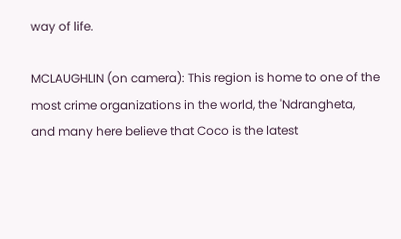way of life.

MCLAUGHLIN (on camera): This region is home to one of the most crime organizations in the world, the 'Ndrangheta, and many here believe that Coco is the latest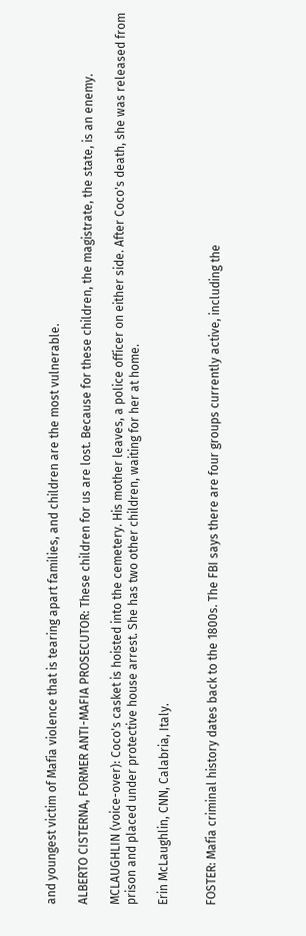and youngest victim of Mafia violence that is tearing apart families, and children are the most vulnerable.

ALBERTO CISTERNA, FORMER ANTI-MAFIA PROSECUTOR: These children for us are lost. Because for these children, the magistrate, the state, is an enemy.

MCLAUGHLIN (voice-over): Coco's casket is hoisted into the cemetery. His mother leaves, a police officer on either side. After Coco's death, she was released from prison and placed under protective house arrest. She has two other children, waiting for her at home.

Erin McLaughlin, CNN, Calabria, Italy.


FOSTER: Mafia criminal history dates back to the 1800s. The FBI says there are four groups currently active, including the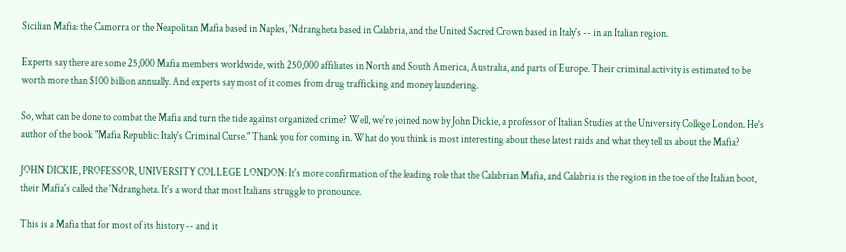Sicilian Mafia: the Camorra or the Neapolitan Mafia based in Naples, 'Ndrangheta based in Calabria, and the United Sacred Crown based in Italy's -- in an Italian region.

Experts say there are some 25,000 Mafia members worldwide, with 250,000 affiliates in North and South America, Australia, and parts of Europe. Their criminal activity is estimated to be worth more than $100 billion annually. And experts say most of it comes from drug trafficking and money laundering.

So, what can be done to combat the Mafia and turn the tide against organized crime? Well, we're joined now by John Dickie, a professor of Italian Studies at the University College London. He's author of the book "Mafia Republic: Italy's Criminal Curse." Thank you for coming in. What do you think is most interesting about these latest raids and what they tell us about the Mafia?

JOHN DICKIE, PROFESSOR, UNIVERSITY COLLEGE LONDON: It's more confirmation of the leading role that the Calabrian Mafia, and Calabria is the region in the toe of the Italian boot, their Mafia's called the 'Ndrangheta. It's a word that most Italians struggle to pronounce.

This is a Mafia that for most of its history -- and it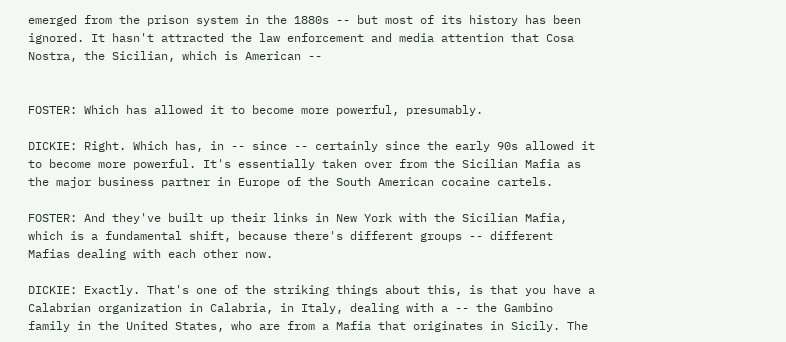emerged from the prison system in the 1880s -- but most of its history has been ignored. It hasn't attracted the law enforcement and media attention that Cosa Nostra, the Sicilian, which is American --


FOSTER: Which has allowed it to become more powerful, presumably.

DICKIE: Right. Which has, in -- since -- certainly since the early 90s allowed it to become more powerful. It's essentially taken over from the Sicilian Mafia as the major business partner in Europe of the South American cocaine cartels.

FOSTER: And they've built up their links in New York with the Sicilian Mafia, which is a fundamental shift, because there's different groups -- different Mafias dealing with each other now.

DICKIE: Exactly. That's one of the striking things about this, is that you have a Calabrian organization in Calabria, in Italy, dealing with a -- the Gambino family in the United States, who are from a Mafia that originates in Sicily. The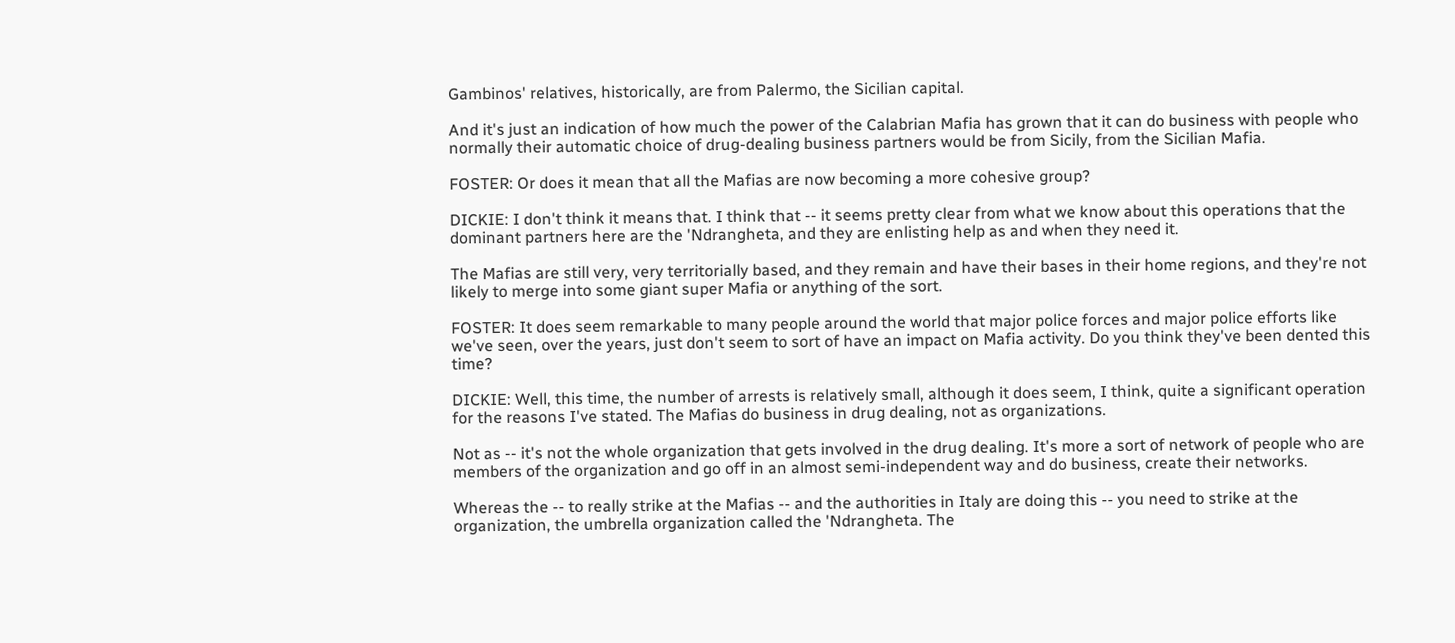Gambinos' relatives, historically, are from Palermo, the Sicilian capital.

And it's just an indication of how much the power of the Calabrian Mafia has grown that it can do business with people who normally their automatic choice of drug-dealing business partners would be from Sicily, from the Sicilian Mafia.

FOSTER: Or does it mean that all the Mafias are now becoming a more cohesive group?

DICKIE: I don't think it means that. I think that -- it seems pretty clear from what we know about this operations that the dominant partners here are the 'Ndrangheta, and they are enlisting help as and when they need it.

The Mafias are still very, very territorially based, and they remain and have their bases in their home regions, and they're not likely to merge into some giant super Mafia or anything of the sort.

FOSTER: It does seem remarkable to many people around the world that major police forces and major police efforts like we've seen, over the years, just don't seem to sort of have an impact on Mafia activity. Do you think they've been dented this time?

DICKIE: Well, this time, the number of arrests is relatively small, although it does seem, I think, quite a significant operation for the reasons I've stated. The Mafias do business in drug dealing, not as organizations.

Not as -- it's not the whole organization that gets involved in the drug dealing. It's more a sort of network of people who are members of the organization and go off in an almost semi-independent way and do business, create their networks.

Whereas the -- to really strike at the Mafias -- and the authorities in Italy are doing this -- you need to strike at the organization, the umbrella organization called the 'Ndrangheta. The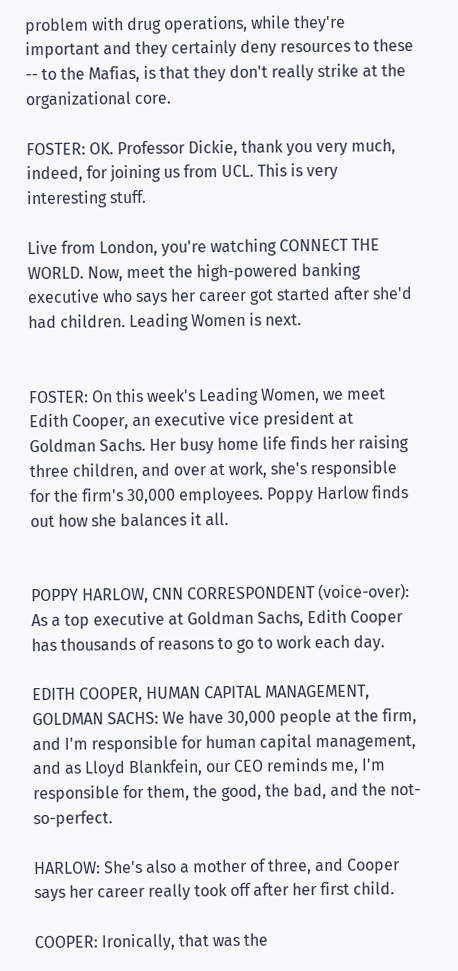problem with drug operations, while they're important and they certainly deny resources to these -- to the Mafias, is that they don't really strike at the organizational core.

FOSTER: OK. Professor Dickie, thank you very much, indeed, for joining us from UCL. This is very interesting stuff.

Live from London, you're watching CONNECT THE WORLD. Now, meet the high-powered banking executive who says her career got started after she'd had children. Leading Women is next.


FOSTER: On this week's Leading Women, we meet Edith Cooper, an executive vice president at Goldman Sachs. Her busy home life finds her raising three children, and over at work, she's responsible for the firm's 30,000 employees. Poppy Harlow finds out how she balances it all.


POPPY HARLOW, CNN CORRESPONDENT (voice-over): As a top executive at Goldman Sachs, Edith Cooper has thousands of reasons to go to work each day.

EDITH COOPER, HUMAN CAPITAL MANAGEMENT, GOLDMAN SACHS: We have 30,000 people at the firm, and I'm responsible for human capital management, and as Lloyd Blankfein, our CEO reminds me, I'm responsible for them, the good, the bad, and the not-so-perfect.

HARLOW: She's also a mother of three, and Cooper says her career really took off after her first child.

COOPER: Ironically, that was the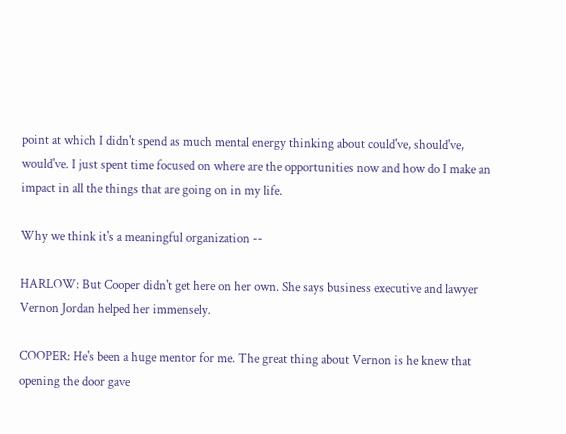point at which I didn't spend as much mental energy thinking about could've, should've, would've. I just spent time focused on where are the opportunities now and how do I make an impact in all the things that are going on in my life.

Why we think it's a meaningful organization --

HARLOW: But Cooper didn't get here on her own. She says business executive and lawyer Vernon Jordan helped her immensely.

COOPER: He's been a huge mentor for me. The great thing about Vernon is he knew that opening the door gave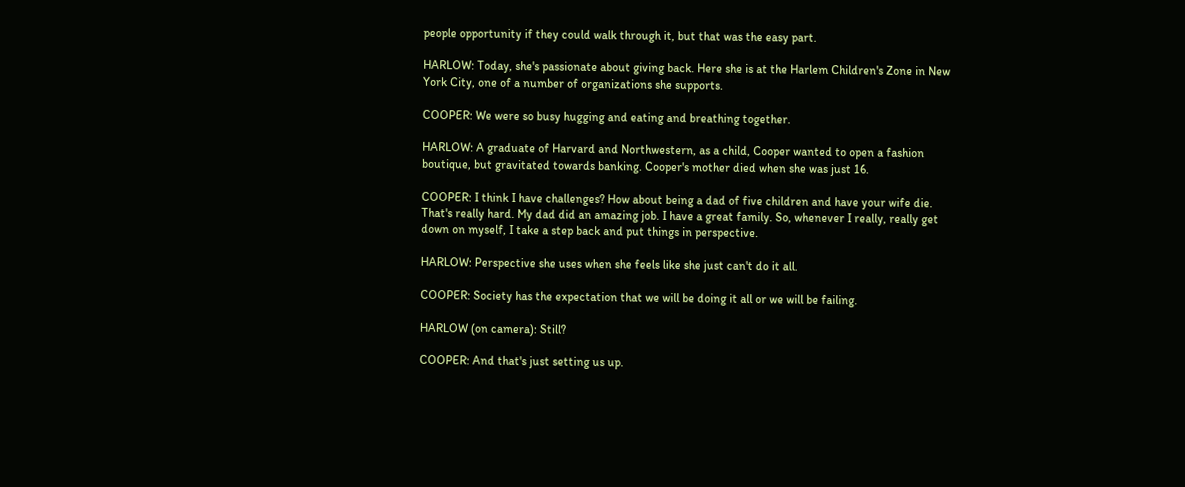people opportunity if they could walk through it, but that was the easy part.

HARLOW: Today, she's passionate about giving back. Here she is at the Harlem Children's Zone in New York City, one of a number of organizations she supports.

COOPER: We were so busy hugging and eating and breathing together.

HARLOW: A graduate of Harvard and Northwestern, as a child, Cooper wanted to open a fashion boutique, but gravitated towards banking. Cooper's mother died when she was just 16.

COOPER: I think I have challenges? How about being a dad of five children and have your wife die. That's really hard. My dad did an amazing job. I have a great family. So, whenever I really, really get down on myself, I take a step back and put things in perspective.

HARLOW: Perspective she uses when she feels like she just can't do it all.

COOPER: Society has the expectation that we will be doing it all or we will be failing.

HARLOW (on camera): Still?

COOPER: And that's just setting us up.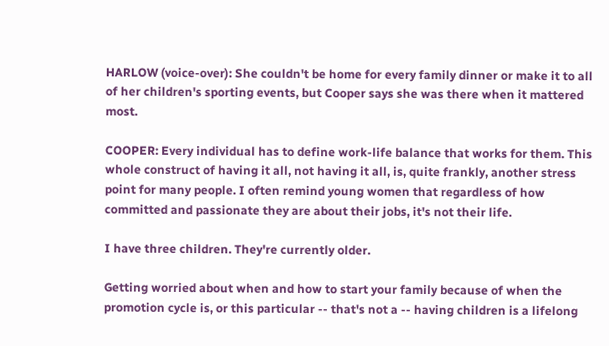HARLOW (voice-over): She couldn't be home for every family dinner or make it to all of her children's sporting events, but Cooper says she was there when it mattered most.

COOPER: Every individual has to define work-life balance that works for them. This whole construct of having it all, not having it all, is, quite frankly, another stress point for many people. I often remind young women that regardless of how committed and passionate they are about their jobs, it's not their life.

I have three children. They're currently older.

Getting worried about when and how to start your family because of when the promotion cycle is, or this particular -- that's not a -- having children is a lifelong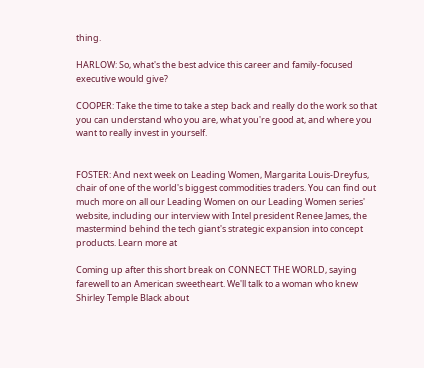thing.

HARLOW: So, what's the best advice this career and family-focused executive would give?

COOPER: Take the time to take a step back and really do the work so that you can understand who you are, what you're good at, and where you want to really invest in yourself.


FOSTER: And next week on Leading Women, Margarita Louis-Dreyfus, chair of one of the world's biggest commodities traders. You can find out much more on all our Leading Women on our Leading Women series' website, including our interview with Intel president Renee James, the mastermind behind the tech giant's strategic expansion into concept products. Learn more at

Coming up after this short break on CONNECT THE WORLD, saying farewell to an American sweetheart. We'll talk to a woman who knew Shirley Temple Black about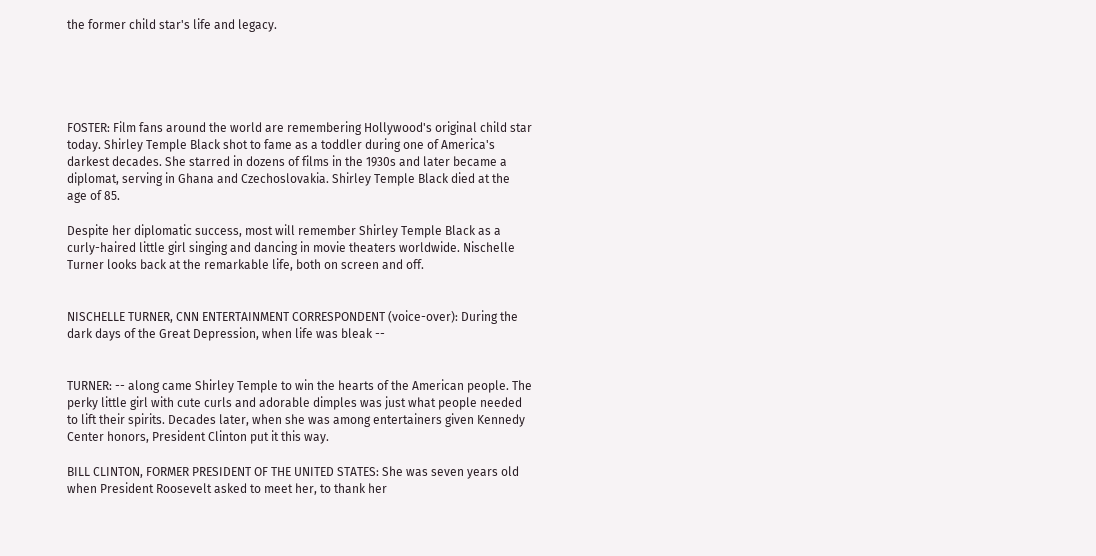the former child star's life and legacy.





FOSTER: Film fans around the world are remembering Hollywood's original child star today. Shirley Temple Black shot to fame as a toddler during one of America's darkest decades. She starred in dozens of films in the 1930s and later became a diplomat, serving in Ghana and Czechoslovakia. Shirley Temple Black died at the age of 85.

Despite her diplomatic success, most will remember Shirley Temple Black as a curly-haired little girl singing and dancing in movie theaters worldwide. Nischelle Turner looks back at the remarkable life, both on screen and off.


NISCHELLE TURNER, CNN ENTERTAINMENT CORRESPONDENT (voice-over): During the dark days of the Great Depression, when life was bleak --


TURNER: -- along came Shirley Temple to win the hearts of the American people. The perky little girl with cute curls and adorable dimples was just what people needed to lift their spirits. Decades later, when she was among entertainers given Kennedy Center honors, President Clinton put it this way.

BILL CLINTON, FORMER PRESIDENT OF THE UNITED STATES: She was seven years old when President Roosevelt asked to meet her, to thank her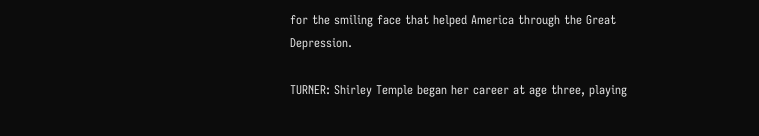for the smiling face that helped America through the Great Depression.

TURNER: Shirley Temple began her career at age three, playing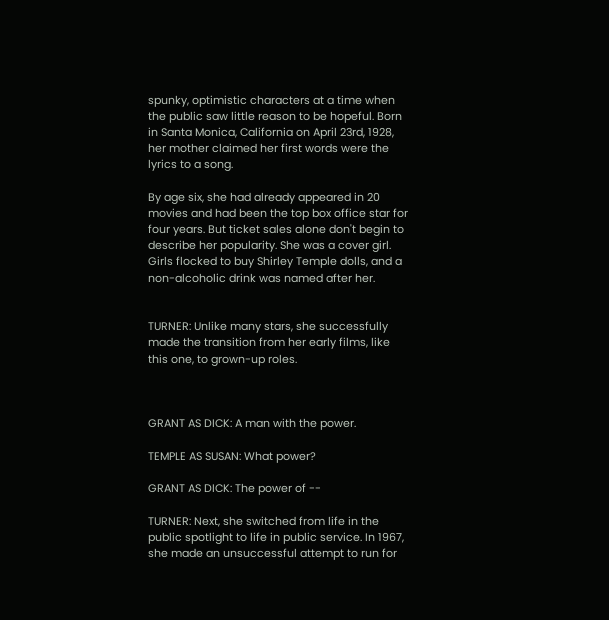spunky, optimistic characters at a time when the public saw little reason to be hopeful. Born in Santa Monica, California on April 23rd, 1928, her mother claimed her first words were the lyrics to a song.

By age six, she had already appeared in 20 movies and had been the top box office star for four years. But ticket sales alone don't begin to describe her popularity. She was a cover girl. Girls flocked to buy Shirley Temple dolls, and a non-alcoholic drink was named after her.


TURNER: Unlike many stars, she successfully made the transition from her early films, like this one, to grown-up roles.



GRANT AS DICK: A man with the power.

TEMPLE AS SUSAN: What power?

GRANT AS DICK: The power of --

TURNER: Next, she switched from life in the public spotlight to life in public service. In 1967, she made an unsuccessful attempt to run for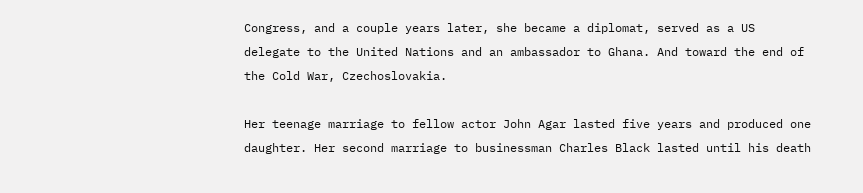Congress, and a couple years later, she became a diplomat, served as a US delegate to the United Nations and an ambassador to Ghana. And toward the end of the Cold War, Czechoslovakia.

Her teenage marriage to fellow actor John Agar lasted five years and produced one daughter. Her second marriage to businessman Charles Black lasted until his death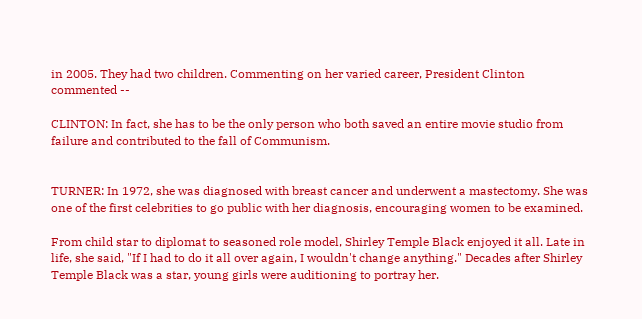in 2005. They had two children. Commenting on her varied career, President Clinton commented --

CLINTON: In fact, she has to be the only person who both saved an entire movie studio from failure and contributed to the fall of Communism.


TURNER: In 1972, she was diagnosed with breast cancer and underwent a mastectomy. She was one of the first celebrities to go public with her diagnosis, encouraging women to be examined.

From child star to diplomat to seasoned role model, Shirley Temple Black enjoyed it all. Late in life, she said, "If I had to do it all over again, I wouldn't change anything." Decades after Shirley Temple Black was a star, young girls were auditioning to portray her.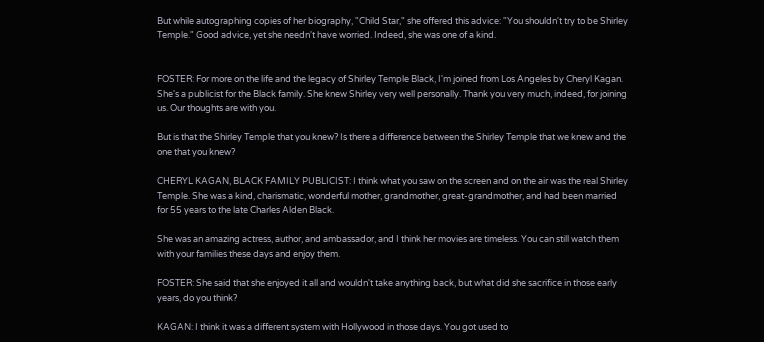But while autographing copies of her biography, "Child Star," she offered this advice: "You shouldn't try to be Shirley Temple." Good advice, yet she needn't have worried. Indeed, she was one of a kind.


FOSTER: For more on the life and the legacy of Shirley Temple Black, I'm joined from Los Angeles by Cheryl Kagan. She's a publicist for the Black family. She knew Shirley very well personally. Thank you very much, indeed, for joining us. Our thoughts are with you.

But is that the Shirley Temple that you knew? Is there a difference between the Shirley Temple that we knew and the one that you knew?

CHERYL KAGAN, BLACK FAMILY PUBLICIST: I think what you saw on the screen and on the air was the real Shirley Temple. She was a kind, charismatic, wonderful mother, grandmother, great-grandmother, and had been married for 55 years to the late Charles Alden Black.

She was an amazing actress, author, and ambassador, and I think her movies are timeless. You can still watch them with your families these days and enjoy them.

FOSTER: She said that she enjoyed it all and wouldn't take anything back, but what did she sacrifice in those early years, do you think?

KAGAN: I think it was a different system with Hollywood in those days. You got used to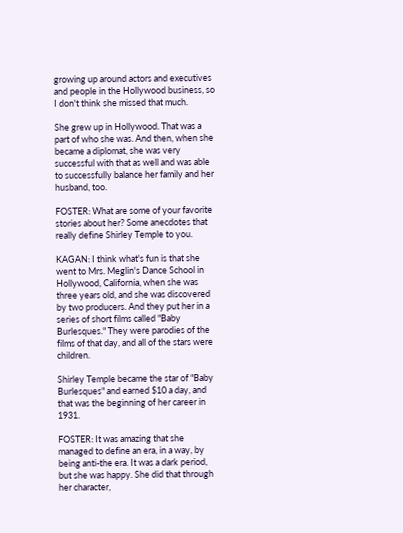growing up around actors and executives and people in the Hollywood business, so I don't think she missed that much.

She grew up in Hollywood. That was a part of who she was. And then, when she became a diplomat, she was very successful with that as well and was able to successfully balance her family and her husband, too.

FOSTER: What are some of your favorite stories about her? Some anecdotes that really define Shirley Temple to you.

KAGAN: I think what's fun is that she went to Mrs. Meglin's Dance School in Hollywood, California, when she was three years old, and she was discovered by two producers. And they put her in a series of short films called "Baby Burlesques." They were parodies of the films of that day, and all of the stars were children.

Shirley Temple became the star of "Baby Burlesques" and earned $10 a day, and that was the beginning of her career in 1931.

FOSTER: It was amazing that she managed to define an era, in a way, by being anti-the era. It was a dark period, but she was happy. She did that through her character,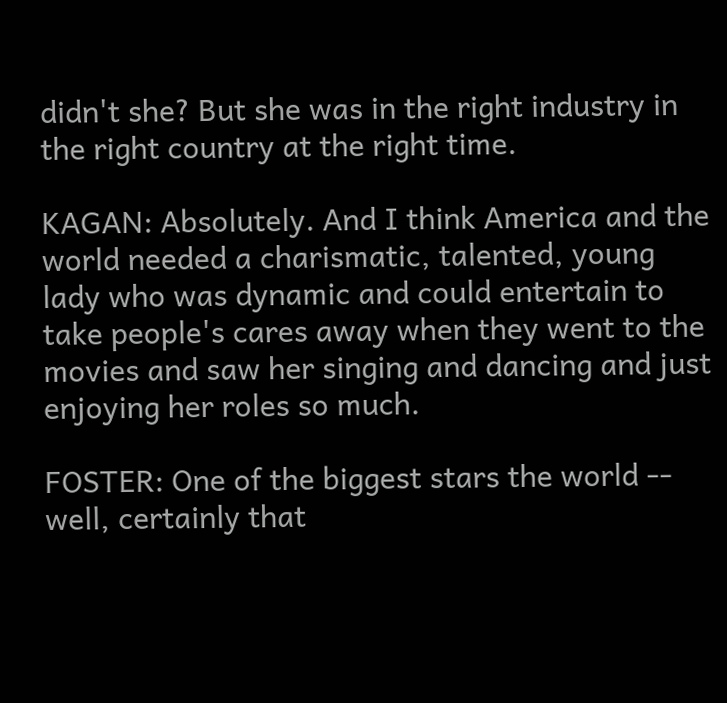didn't she? But she was in the right industry in the right country at the right time.

KAGAN: Absolutely. And I think America and the world needed a charismatic, talented, young lady who was dynamic and could entertain to take people's cares away when they went to the movies and saw her singing and dancing and just enjoying her roles so much.

FOSTER: One of the biggest stars the world -- well, certainly that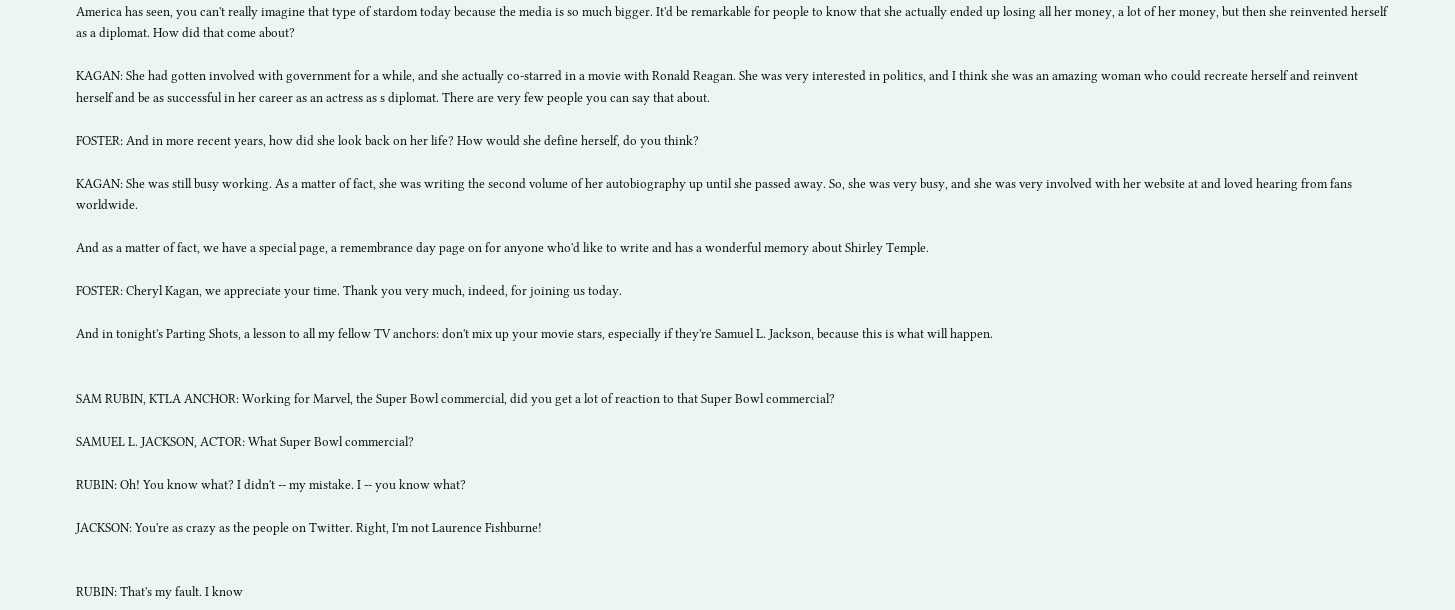America has seen, you can't really imagine that type of stardom today because the media is so much bigger. It'd be remarkable for people to know that she actually ended up losing all her money, a lot of her money, but then she reinvented herself as a diplomat. How did that come about?

KAGAN: She had gotten involved with government for a while, and she actually co-starred in a movie with Ronald Reagan. She was very interested in politics, and I think she was an amazing woman who could recreate herself and reinvent herself and be as successful in her career as an actress as s diplomat. There are very few people you can say that about.

FOSTER: And in more recent years, how did she look back on her life? How would she define herself, do you think?

KAGAN: She was still busy working. As a matter of fact, she was writing the second volume of her autobiography up until she passed away. So, she was very busy, and she was very involved with her website at and loved hearing from fans worldwide.

And as a matter of fact, we have a special page, a remembrance day page on for anyone who'd like to write and has a wonderful memory about Shirley Temple.

FOSTER: Cheryl Kagan, we appreciate your time. Thank you very much, indeed, for joining us today.

And in tonight's Parting Shots, a lesson to all my fellow TV anchors: don't mix up your movie stars, especially if they're Samuel L. Jackson, because this is what will happen.


SAM RUBIN, KTLA ANCHOR: Working for Marvel, the Super Bowl commercial, did you get a lot of reaction to that Super Bowl commercial?

SAMUEL L. JACKSON, ACTOR: What Super Bowl commercial?

RUBIN: Oh! You know what? I didn't -- my mistake. I -- you know what?

JACKSON: You're as crazy as the people on Twitter. Right, I'm not Laurence Fishburne!


RUBIN: That's my fault. I know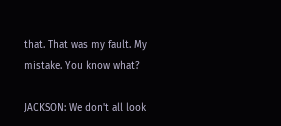that. That was my fault. My mistake. You know what?

JACKSON: We don't all look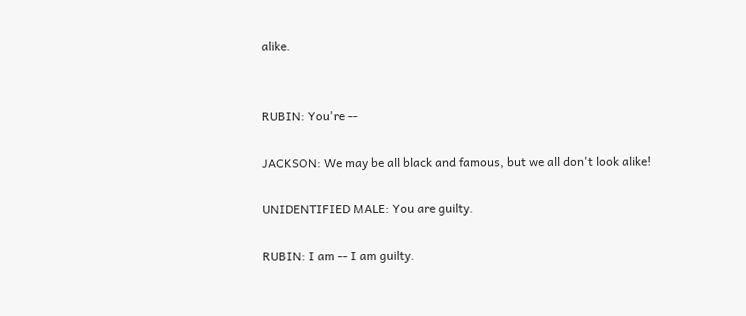alike.


RUBIN: You're --

JACKSON: We may be all black and famous, but we all don't look alike!

UNIDENTIFIED MALE: You are guilty.

RUBIN: I am -- I am guilty.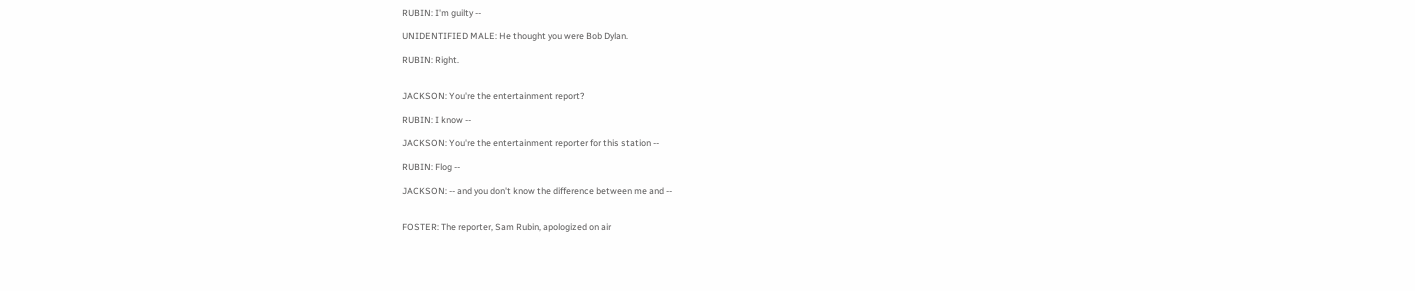RUBIN: I'm guilty --

UNIDENTIFIED MALE: He thought you were Bob Dylan.

RUBIN: Right.


JACKSON: You're the entertainment report?

RUBIN: I know --

JACKSON: You're the entertainment reporter for this station --

RUBIN: Flog --

JACKSON: -- and you don't know the difference between me and --


FOSTER: The reporter, Sam Rubin, apologized on air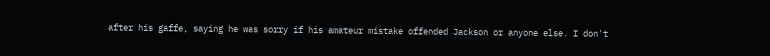after his gaffe, saying he was sorry if his amateur mistake offended Jackson or anyone else. I don't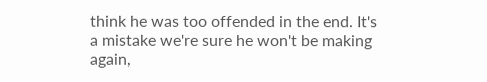think he was too offended in the end. It's a mistake we're sure he won't be making again,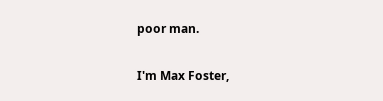poor man.

I'm Max Foster,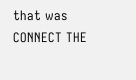that was CONNECT THE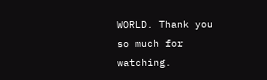WORLD. Thank you so much for watching.